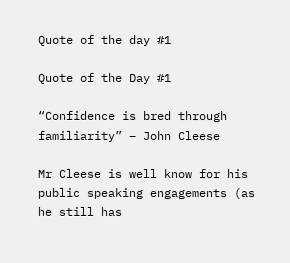Quote of the day #1

Quote of the Day #1

“Confidence is bred through familiarity” – John Cleese

Mr Cleese is well know for his public speaking engagements (as he still has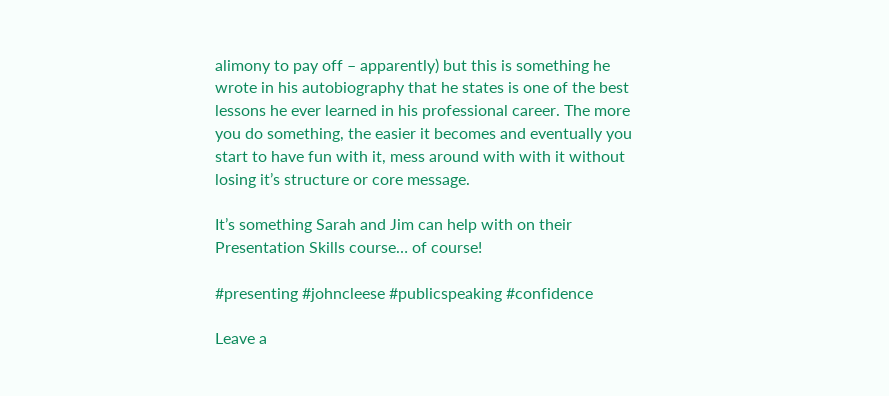alimony to pay off – apparently) but this is something he wrote in his autobiography that he states is one of the best lessons he ever learned in his professional career. The more you do something, the easier it becomes and eventually you start to have fun with it, mess around with with it without losing it’s structure or core message.

It’s something Sarah and Jim can help with on their Presentation Skills course… of course!

#presenting #johncleese #publicspeaking #confidence

Leave a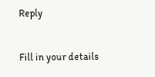Reply

Fill in your details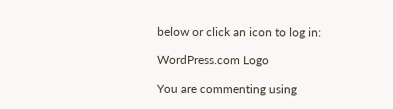below or click an icon to log in:

WordPress.com Logo

You are commenting using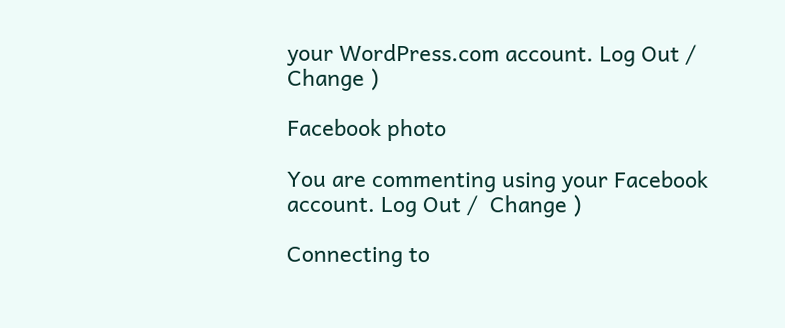your WordPress.com account. Log Out /  Change )

Facebook photo

You are commenting using your Facebook account. Log Out /  Change )

Connecting to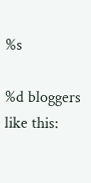%s

%d bloggers like this: